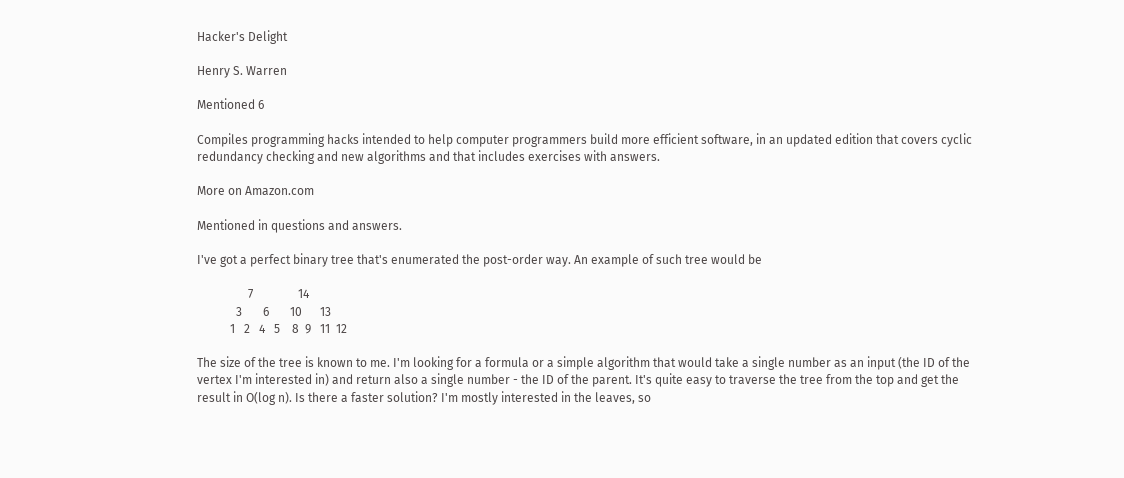Hacker's Delight

Henry S. Warren

Mentioned 6

Compiles programming hacks intended to help computer programmers build more efficient software, in an updated edition that covers cyclic redundancy checking and new algorithms and that includes exercises with answers.

More on Amazon.com

Mentioned in questions and answers.

I've got a perfect binary tree that's enumerated the post-order way. An example of such tree would be

                 7               14
             3       6       10      13
           1   2   4   5    8  9   11  12

The size of the tree is known to me. I'm looking for a formula or a simple algorithm that would take a single number as an input (the ID of the vertex I'm interested in) and return also a single number - the ID of the parent. It's quite easy to traverse the tree from the top and get the result in O(log n). Is there a faster solution? I'm mostly interested in the leaves, so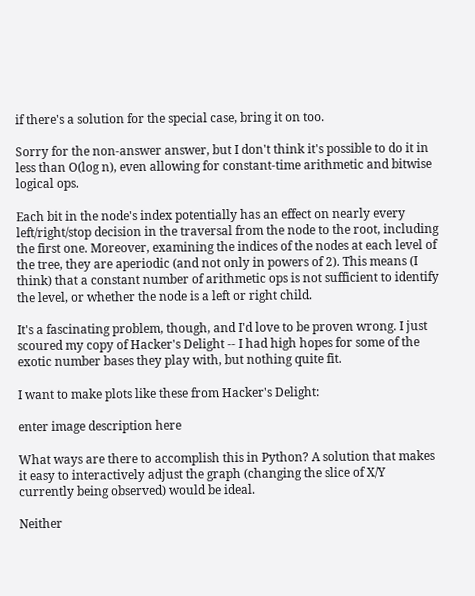if there's a solution for the special case, bring it on too.

Sorry for the non-answer answer, but I don't think it's possible to do it in less than O(log n), even allowing for constant-time arithmetic and bitwise logical ops.

Each bit in the node's index potentially has an effect on nearly every left/right/stop decision in the traversal from the node to the root, including the first one. Moreover, examining the indices of the nodes at each level of the tree, they are aperiodic (and not only in powers of 2). This means (I think) that a constant number of arithmetic ops is not sufficient to identify the level, or whether the node is a left or right child.

It's a fascinating problem, though, and I'd love to be proven wrong. I just scoured my copy of Hacker's Delight -- I had high hopes for some of the exotic number bases they play with, but nothing quite fit.

I want to make plots like these from Hacker's Delight:

enter image description here

What ways are there to accomplish this in Python? A solution that makes it easy to interactively adjust the graph (changing the slice of X/Y currently being observed) would be ideal.

Neither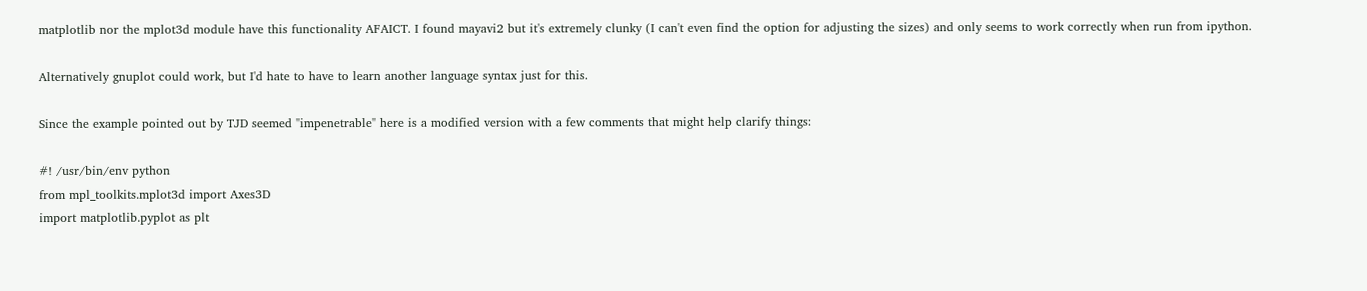matplotlib nor the mplot3d module have this functionality AFAICT. I found mayavi2 but it's extremely clunky (I can't even find the option for adjusting the sizes) and only seems to work correctly when run from ipython.

Alternatively gnuplot could work, but I'd hate to have to learn another language syntax just for this.

Since the example pointed out by TJD seemed "impenetrable" here is a modified version with a few comments that might help clarify things:

#! /usr/bin/env python
from mpl_toolkits.mplot3d import Axes3D
import matplotlib.pyplot as plt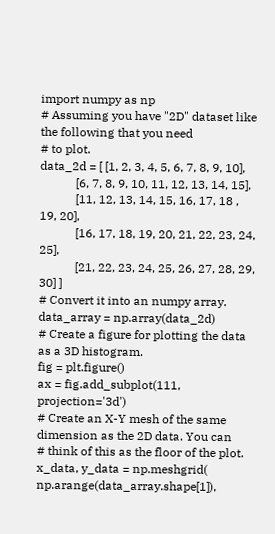import numpy as np
# Assuming you have "2D" dataset like the following that you need
# to plot.
data_2d = [ [1, 2, 3, 4, 5, 6, 7, 8, 9, 10],
            [6, 7, 8, 9, 10, 11, 12, 13, 14, 15],
            [11, 12, 13, 14, 15, 16, 17, 18 , 19, 20],
            [16, 17, 18, 19, 20, 21, 22, 23, 24, 25],
            [21, 22, 23, 24, 25, 26, 27, 28, 29, 30] ]
# Convert it into an numpy array.
data_array = np.array(data_2d)
# Create a figure for plotting the data as a 3D histogram.
fig = plt.figure()
ax = fig.add_subplot(111, projection='3d')
# Create an X-Y mesh of the same dimension as the 2D data. You can
# think of this as the floor of the plot.
x_data, y_data = np.meshgrid( np.arange(data_array.shape[1]),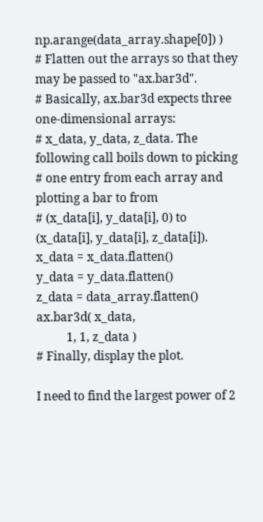np.arange(data_array.shape[0]) )
# Flatten out the arrays so that they may be passed to "ax.bar3d".
# Basically, ax.bar3d expects three one-dimensional arrays:
# x_data, y_data, z_data. The following call boils down to picking
# one entry from each array and plotting a bar to from
# (x_data[i], y_data[i], 0) to (x_data[i], y_data[i], z_data[i]).
x_data = x_data.flatten()
y_data = y_data.flatten()
z_data = data_array.flatten()
ax.bar3d( x_data,
          1, 1, z_data )
# Finally, display the plot.

I need to find the largest power of 2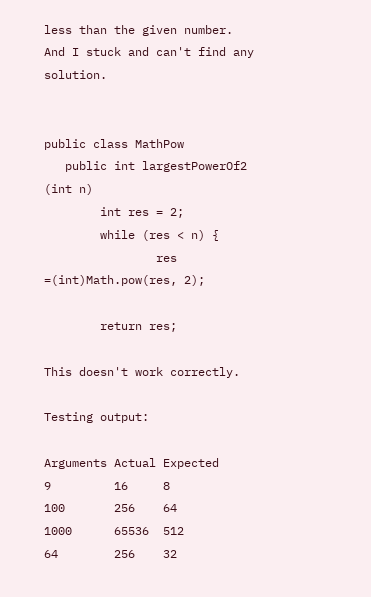less than the given number.
And I stuck and can't find any solution.


public class MathPow
   public int largestPowerOf2 (int n)
        int res = 2;
        while (res < n) {
                res =(int)Math.pow(res, 2);

        return res;

This doesn't work correctly.

Testing output:

Arguments Actual Expected
9         16     8
100       256    64
1000      65536  512
64        256    32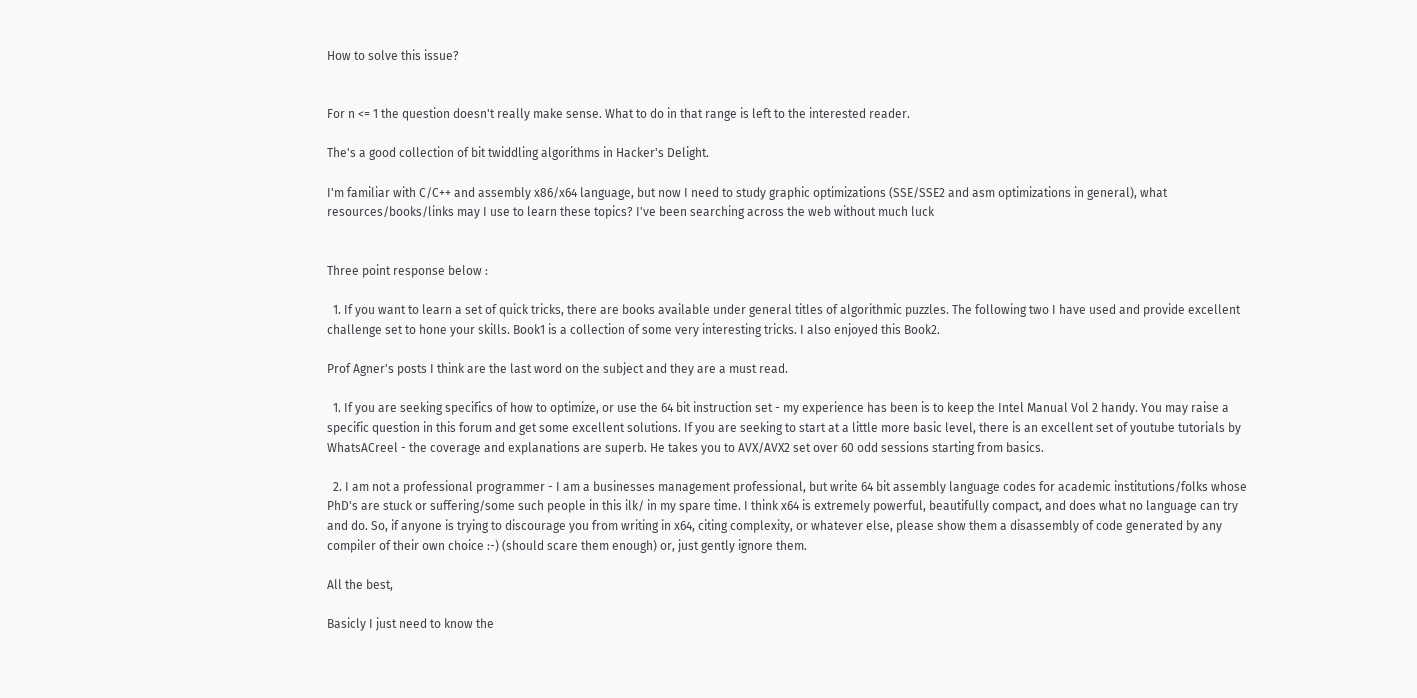How to solve this issue?


For n <= 1 the question doesn't really make sense. What to do in that range is left to the interested reader.

The's a good collection of bit twiddling algorithms in Hacker's Delight.

I'm familiar with C/C++ and assembly x86/x64 language, but now I need to study graphic optimizations (SSE/SSE2 and asm optimizations in general), what resources/books/links may I use to learn these topics? I've been searching across the web without much luck


Three point response below :

  1. If you want to learn a set of quick tricks, there are books available under general titles of algorithmic puzzles. The following two I have used and provide excellent challenge set to hone your skills. Book1 is a collection of some very interesting tricks. I also enjoyed this Book2.

Prof Agner's posts I think are the last word on the subject and they are a must read.

  1. If you are seeking specifics of how to optimize, or use the 64 bit instruction set - my experience has been is to keep the Intel Manual Vol 2 handy. You may raise a specific question in this forum and get some excellent solutions. If you are seeking to start at a little more basic level, there is an excellent set of youtube tutorials by WhatsACreel - the coverage and explanations are superb. He takes you to AVX/AVX2 set over 60 odd sessions starting from basics.

  2. I am not a professional programmer - I am a businesses management professional, but write 64 bit assembly language codes for academic institutions/folks whose PhD's are stuck or suffering/some such people in this ilk/ in my spare time. I think x64 is extremely powerful, beautifully compact, and does what no language can try and do. So, if anyone is trying to discourage you from writing in x64, citing complexity, or whatever else, please show them a disassembly of code generated by any compiler of their own choice :-) (should scare them enough) or, just gently ignore them.

All the best,

Basicly I just need to know the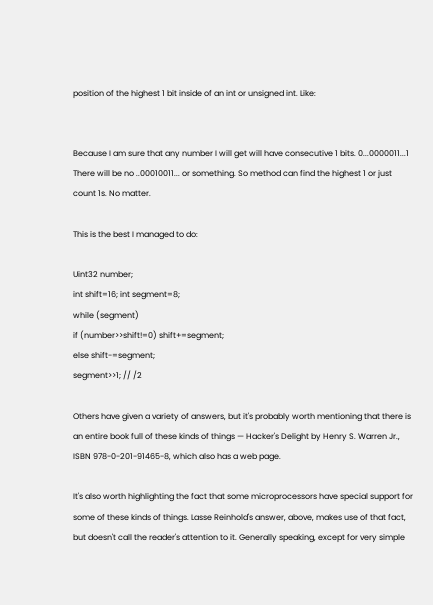position of the highest 1 bit inside of an int or unsigned int. Like:


Because I am sure that any number I will get will have consecutive 1 bits. 0...0000011...1 There will be no ..00010011... or something. So method can find the highest 1 or just count 1s. No matter.

This is the best I managed to do:

Uint32 number;
int shift=16; int segment=8;
while (segment)
if (number>>shift!=0) shift+=segment;
else shift-=segment;
segment>>1; // /2

Others have given a variety of answers, but it's probably worth mentioning that there is an entire book full of these kinds of things — Hacker's Delight by Henry S. Warren Jr., ISBN 978-0-201-91465-8, which also has a web page.

It's also worth highlighting the fact that some microprocessors have special support for some of these kinds of things. Lasse Reinhold's answer, above, makes use of that fact, but doesn't call the reader's attention to it. Generally speaking, except for very simple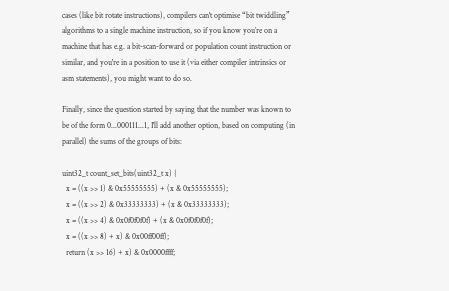cases (like bit rotate instructions), compilers can't optimise “bit twiddling” algorithms to a single machine instruction, so if you know you’re on a machine that has e.g. a bit-scan-forward or population count instruction or similar, and you're in a position to use it (via either compiler intrinsics or asm statements), you might want to do so.

Finally, since the question started by saying that the number was known to be of the form 0...000111...1, I'll add another option, based on computing (in parallel) the sums of the groups of bits:

uint32_t count_set_bits(uint32_t x) {
  x = ((x >> 1) & 0x55555555) + (x & 0x55555555);
  x = ((x >> 2) & 0x33333333) + (x & 0x33333333);
  x = ((x >> 4) & 0x0f0f0f0f) + (x & 0x0f0f0f0f);
  x = ((x >> 8) + x) & 0x00ff00ff);
  return (x >> 16) + x) & 0x0000ffff;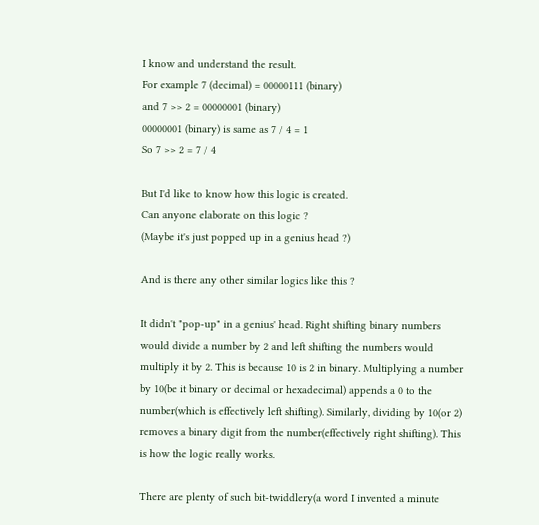I know and understand the result.
For example 7 (decimal) = 00000111 (binary)
and 7 >> 2 = 00000001 (binary)
00000001 (binary) is same as 7 / 4 = 1
So 7 >> 2 = 7 / 4

But I'd like to know how this logic is created.
Can anyone elaborate on this logic ?
(Maybe it's just popped up in a genius head ?)

And is there any other similar logics like this ?

It didn't "pop-up" in a genius' head. Right shifting binary numbers would divide a number by 2 and left shifting the numbers would multiply it by 2. This is because 10 is 2 in binary. Multiplying a number by 10(be it binary or decimal or hexadecimal) appends a 0 to the number(which is effectively left shifting). Similarly, dividing by 10(or 2) removes a binary digit from the number(effectively right shifting). This is how the logic really works.

There are plenty of such bit-twiddlery(a word I invented a minute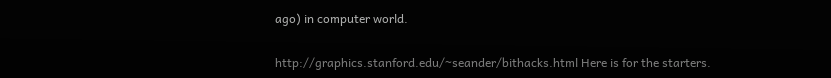ago) in computer world.

http://graphics.stanford.edu/~seander/bithacks.html Here is for the starters.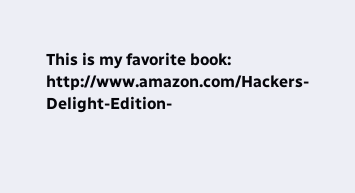This is my favorite book: http://www.amazon.com/Hackers-Delight-Edition-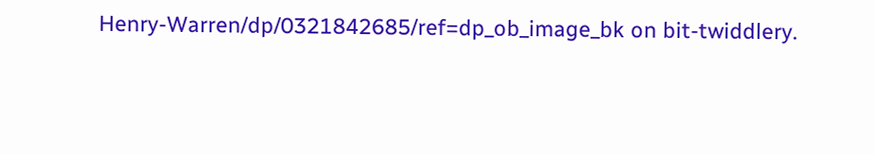Henry-Warren/dp/0321842685/ref=dp_ob_image_bk on bit-twiddlery.